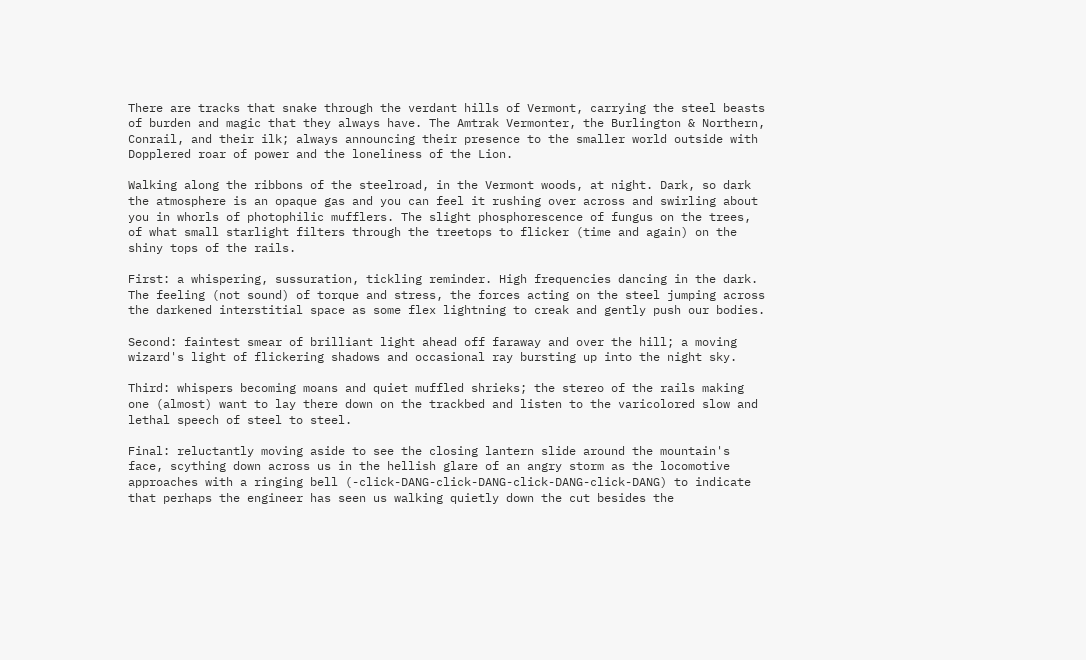There are tracks that snake through the verdant hills of Vermont, carrying the steel beasts of burden and magic that they always have. The Amtrak Vermonter, the Burlington & Northern, Conrail, and their ilk; always announcing their presence to the smaller world outside with Dopplered roar of power and the loneliness of the Lion.

Walking along the ribbons of the steelroad, in the Vermont woods, at night. Dark, so dark the atmosphere is an opaque gas and you can feel it rushing over across and swirling about you in whorls of photophilic mufflers. The slight phosphorescence of fungus on the trees, of what small starlight filters through the treetops to flicker (time and again) on the shiny tops of the rails.

First: a whispering, sussuration, tickling reminder. High frequencies dancing in the dark. The feeling (not sound) of torque and stress, the forces acting on the steel jumping across the darkened interstitial space as some flex lightning to creak and gently push our bodies.

Second: faintest smear of brilliant light ahead off faraway and over the hill; a moving wizard's light of flickering shadows and occasional ray bursting up into the night sky.

Third: whispers becoming moans and quiet muffled shrieks; the stereo of the rails making one (almost) want to lay there down on the trackbed and listen to the varicolored slow and lethal speech of steel to steel.

Final: reluctantly moving aside to see the closing lantern slide around the mountain's face, scything down across us in the hellish glare of an angry storm as the locomotive approaches with a ringing bell (-click-DANG-click-DANG-click-DANG-click-DANG) to indicate that perhaps the engineer has seen us walking quietly down the cut besides the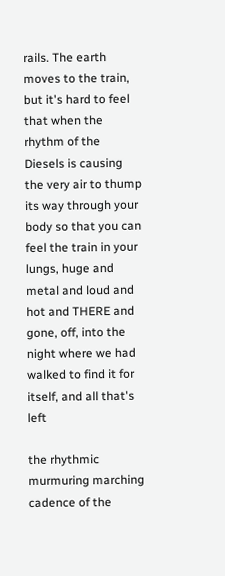rails. The earth moves to the train, but it's hard to feel that when the rhythm of the Diesels is causing the very air to thump its way through your body so that you can feel the train in your lungs, huge and metal and loud and hot and THERE and gone, off, into the night where we had walked to find it for itself, and all that's left

the rhythmic murmuring marching cadence of the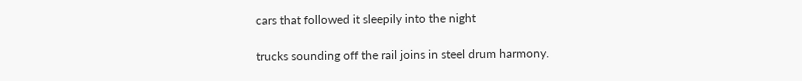cars that followed it sleepily into the night

trucks sounding off the rail joins in steel drum harmony.